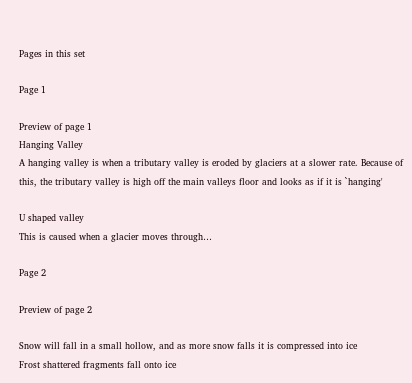Pages in this set

Page 1

Preview of page 1
Hanging Valley
A hanging valley is when a tributary valley is eroded by glaciers at a slower rate. Because of
this, the tributary valley is high off the main valleys floor and looks as if it is `hanging'

U shaped valley
This is caused when a glacier moves through…

Page 2

Preview of page 2

Snow will fall in a small hollow, and as more snow falls it is compressed into ice
Frost shattered fragments fall onto ice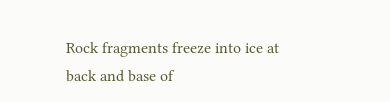Rock fragments freeze into ice at back and base of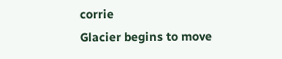corrie
Glacier begins to move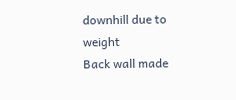downhill due to weight
Back wall made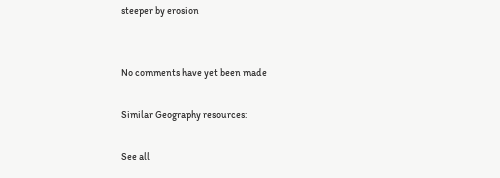steeper by erosion


No comments have yet been made

Similar Geography resources:

See all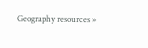Geography resources »